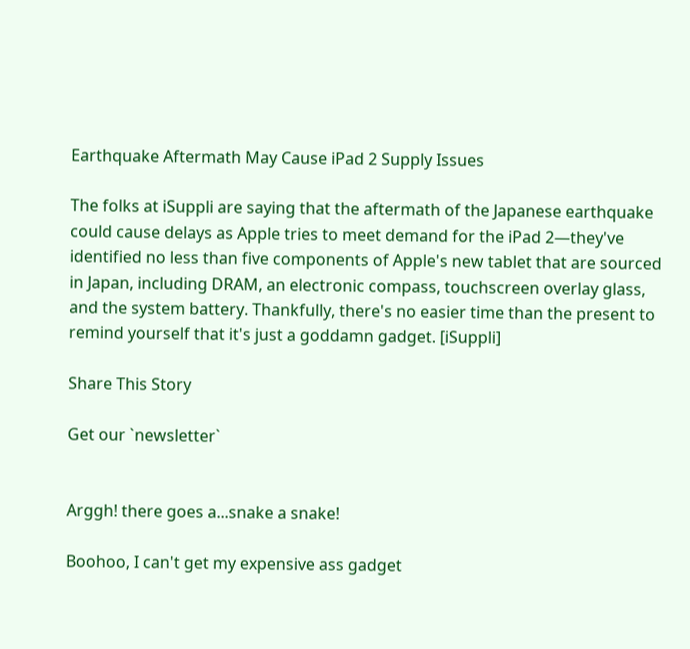Earthquake Aftermath May Cause iPad 2 Supply Issues

The folks at iSuppli are saying that the aftermath of the Japanese earthquake could cause delays as Apple tries to meet demand for the iPad 2—they've identified no less than five components of Apple's new tablet that are sourced in Japan, including DRAM, an electronic compass, touchscreen overlay glass, and the system battery. Thankfully, there's no easier time than the present to remind yourself that it's just a goddamn gadget. [iSuppli]

Share This Story

Get our `newsletter`


Arggh! there goes a...snake a snake!

Boohoo, I can't get my expensive ass gadget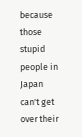because those stupid people in Japan can't get over their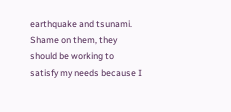earthquake and tsunami. Shame on them, they should be working to satisfy my needs because I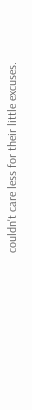couldn't care less for their little excuses.